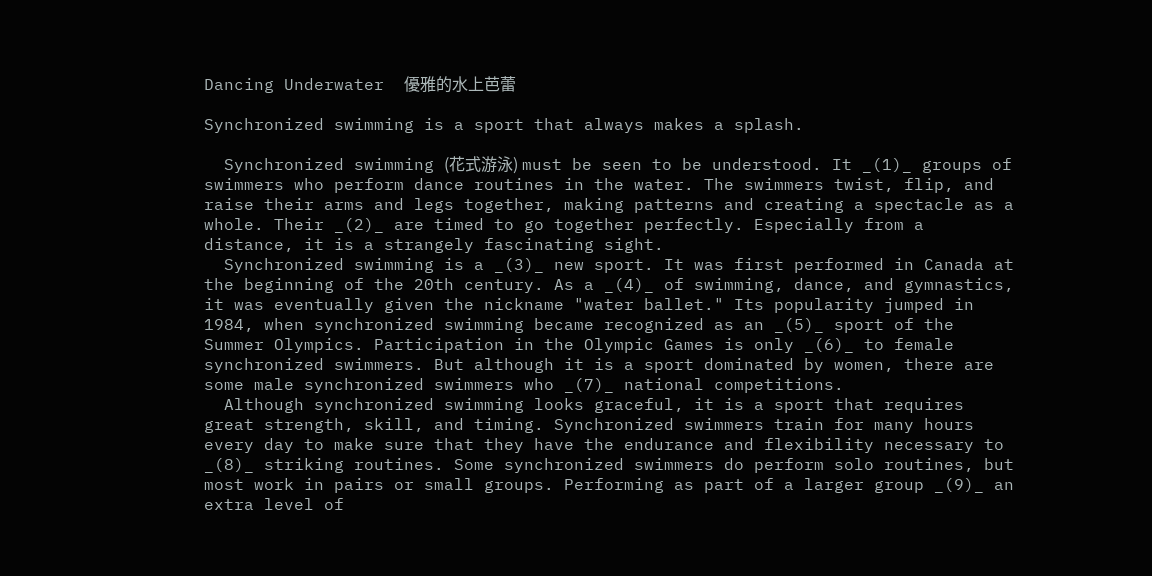Dancing Underwater  優雅的水上芭蕾

Synchronized swimming is a sport that always makes a splash.

  Synchronized swimming (花式游泳) must be seen to be understood. It _(1)_ groups of swimmers who perform dance routines in the water. The swimmers twist, flip, and raise their arms and legs together, making patterns and creating a spectacle as a whole. Their _(2)_ are timed to go together perfectly. Especially from a distance, it is a strangely fascinating sight.
  Synchronized swimming is a _(3)_ new sport. It was first performed in Canada at the beginning of the 20th century. As a _(4)_ of swimming, dance, and gymnastics, it was eventually given the nickname "water ballet." Its popularity jumped in 1984, when synchronized swimming became recognized as an _(5)_ sport of the Summer Olympics. Participation in the Olympic Games is only _(6)_ to female synchronized swimmers. But although it is a sport dominated by women, there are some male synchronized swimmers who _(7)_ national competitions.
  Although synchronized swimming looks graceful, it is a sport that requires great strength, skill, and timing. Synchronized swimmers train for many hours every day to make sure that they have the endurance and flexibility necessary to _(8)_ striking routines. Some synchronized swimmers do perform solo routines, but most work in pairs or small groups. Performing as part of a larger group _(9)_ an extra level of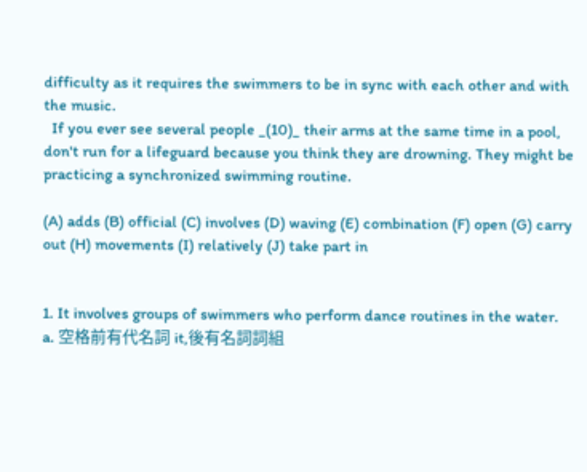difficulty as it requires the swimmers to be in sync with each other and with the music.
  If you ever see several people _(10)_ their arms at the same time in a pool, don't run for a lifeguard because you think they are drowning. They might be practicing a synchronized swimming routine.

(A) adds (B) official (C) involves (D) waving (E) combination (F) open (G) carry out (H) movements (I) relatively (J) take part in


1. It involves groups of swimmers who perform dance routines in the water.
a. 空格前有代名詞 it,後有名詞詞組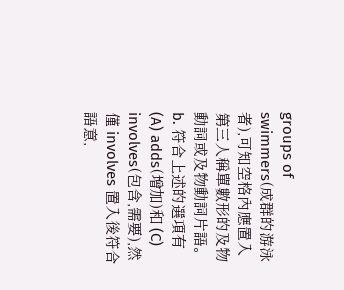groups of swimmers(成群的游泳者),可知空格內應置入第三人稱單數形的及物動詞或及物動詞片語。
b. 符合上述的選項有 (A) adds(增加)和 (C) involves(包含,需要),然僅 involves 置入後符合語意,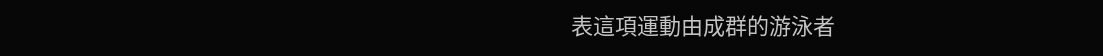表這項運動由成群的游泳者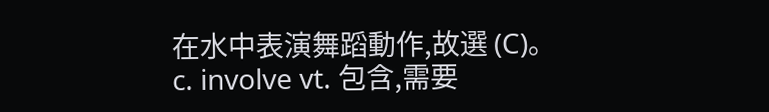在水中表演舞蹈動作,故選 (C)。
c. involve vt. 包含,需要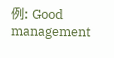例: Good management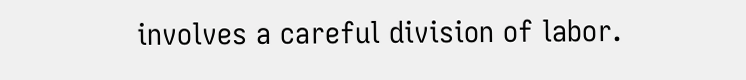involves a careful division of labor.